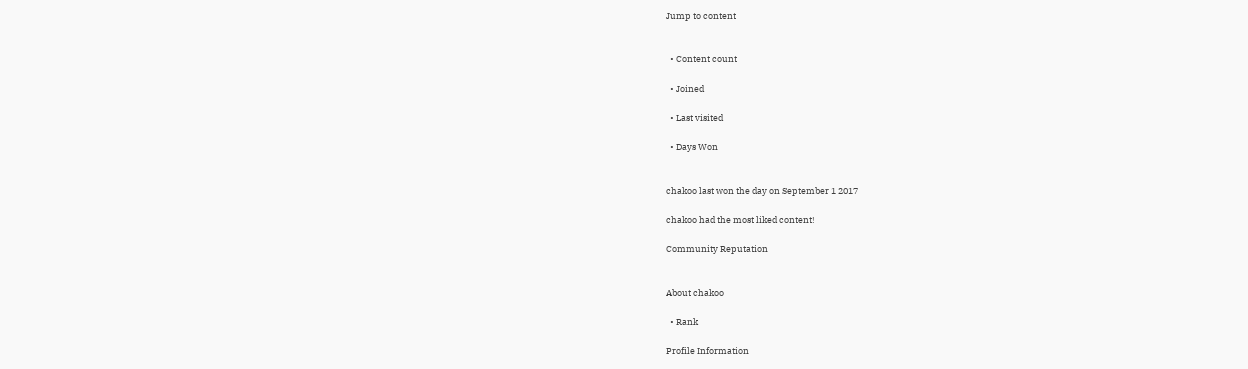Jump to content


  • Content count

  • Joined

  • Last visited

  • Days Won


chakoo last won the day on September 1 2017

chakoo had the most liked content!

Community Reputation


About chakoo

  • Rank

Profile Information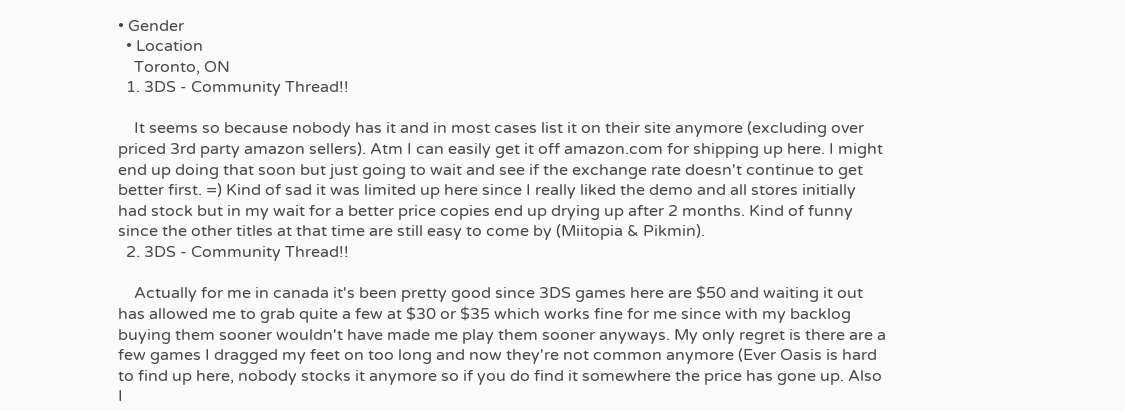• Gender
  • Location
    Toronto, ON
  1. 3DS - Community Thread!!

    It seems so because nobody has it and in most cases list it on their site anymore (excluding over priced 3rd party amazon sellers). Atm I can easily get it off amazon.com for shipping up here. I might end up doing that soon but just going to wait and see if the exchange rate doesn't continue to get better first. =) Kind of sad it was limited up here since I really liked the demo and all stores initially had stock but in my wait for a better price copies end up drying up after 2 months. Kind of funny since the other titles at that time are still easy to come by (Miitopia & Pikmin).
  2. 3DS - Community Thread!!

    Actually for me in canada it's been pretty good since 3DS games here are $50 and waiting it out has allowed me to grab quite a few at $30 or $35 which works fine for me since with my backlog buying them sooner wouldn't have made me play them sooner anyways. My only regret is there are a few games I dragged my feet on too long and now they're not common anymore (Ever Oasis is hard to find up here, nobody stocks it anymore so if you do find it somewhere the price has gone up. Also I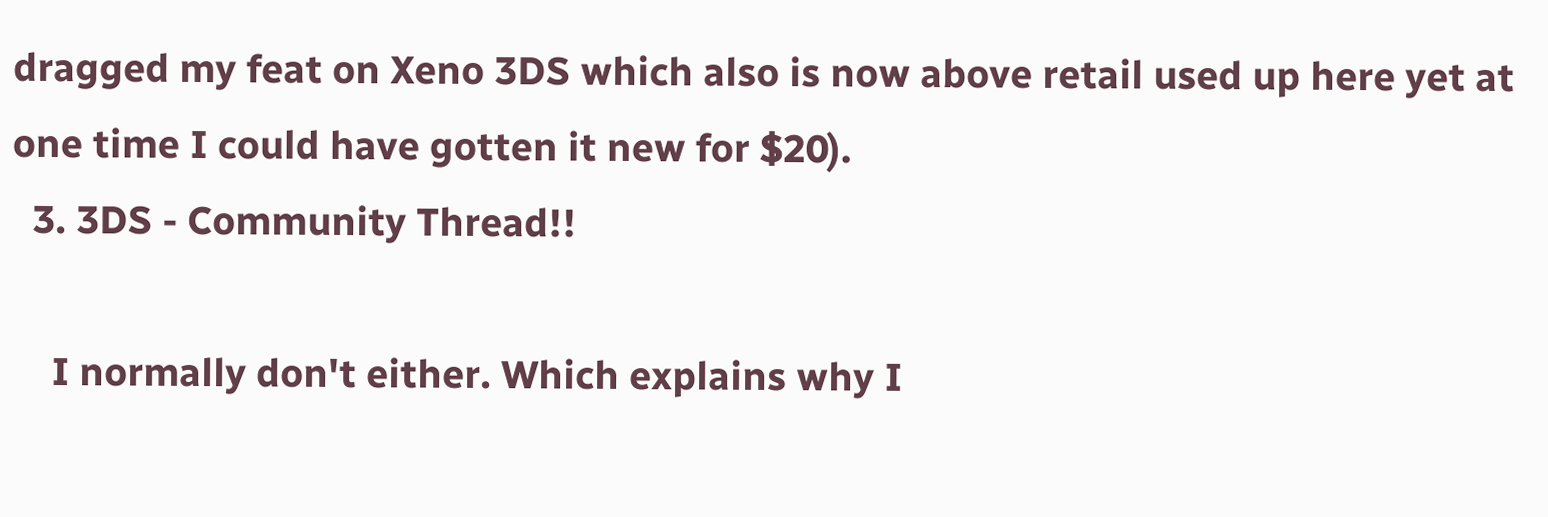dragged my feat on Xeno 3DS which also is now above retail used up here yet at one time I could have gotten it new for $20).
  3. 3DS - Community Thread!!

    I normally don't either. Which explains why I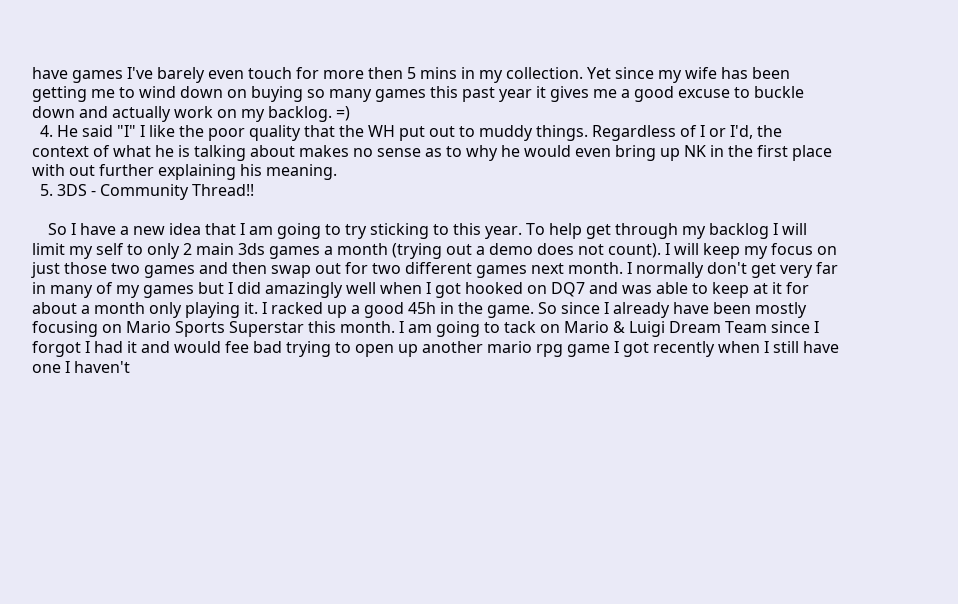have games I've barely even touch for more then 5 mins in my collection. Yet since my wife has been getting me to wind down on buying so many games this past year it gives me a good excuse to buckle down and actually work on my backlog. =)
  4. He said "I" I like the poor quality that the WH put out to muddy things. Regardless of I or I'd, the context of what he is talking about makes no sense as to why he would even bring up NK in the first place with out further explaining his meaning.
  5. 3DS - Community Thread!!

    So I have a new idea that I am going to try sticking to this year. To help get through my backlog I will limit my self to only 2 main 3ds games a month (trying out a demo does not count). I will keep my focus on just those two games and then swap out for two different games next month. I normally don't get very far in many of my games but I did amazingly well when I got hooked on DQ7 and was able to keep at it for about a month only playing it. I racked up a good 45h in the game. So since I already have been mostly focusing on Mario Sports Superstar this month. I am going to tack on Mario & Luigi Dream Team since I forgot I had it and would fee bad trying to open up another mario rpg game I got recently when I still have one I haven't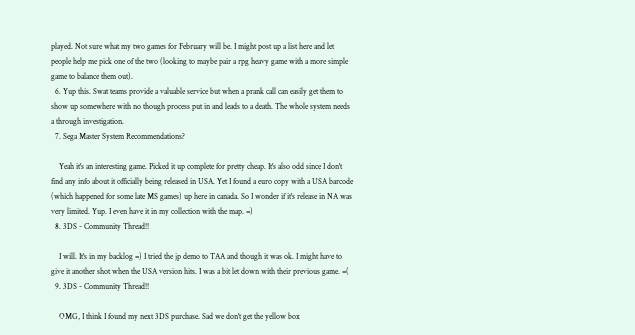played. Not sure what my two games for February will be. I might post up a list here and let people help me pick one of the two (looking to maybe pair a rpg heavy game with a more simple game to balance them out).
  6. Yup this. Swat teams provide a valuable service but when a prank call can easily get them to show up somewhere with no though process put in and leads to a death. The whole system needs a through investigation.
  7. Sega Master System Recommendations?

    Yeah it's an interesting game. Picked it up complete for pretty cheap. It's also odd since I don't find any info about it officially being released in USA. Yet I found a euro copy with a USA barcode (which happened for some late MS games) up here in canada. So I wonder if it's release in NA was very limited. Yup. I even have it in my collection with the map. =)
  8. 3DS - Community Thread!!

    I will. It's in my backlog =) I tried the jp demo to TAA and though it was ok. I might have to give it another shot when the USA version hits. I was a bit let down with their previous game. =(
  9. 3DS - Community Thread!!

    OMG, I think I found my next 3DS purchase. Sad we don't get the yellow box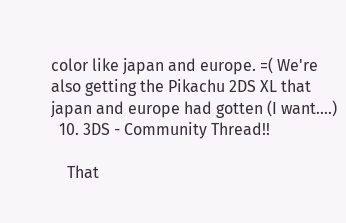color like japan and europe. =( We're also getting the Pikachu 2DS XL that japan and europe had gotten (I want....)
  10. 3DS - Community Thread!!

    That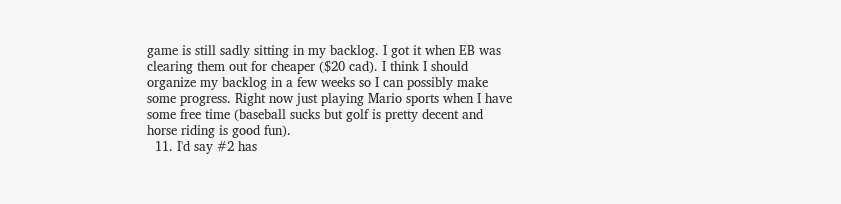game is still sadly sitting in my backlog. I got it when EB was clearing them out for cheaper ($20 cad). I think I should organize my backlog in a few weeks so I can possibly make some progress. Right now just playing Mario sports when I have some free time (baseball sucks but golf is pretty decent and horse riding is good fun).
  11. I'd say #2 has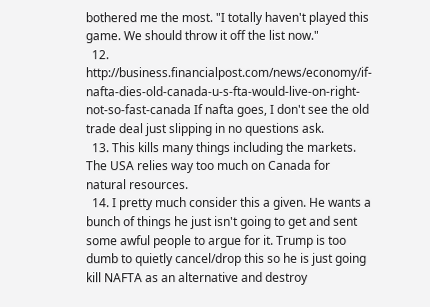bothered me the most. "I totally haven't played this game. We should throw it off the list now."
  12. http://business.financialpost.com/news/economy/if-nafta-dies-old-canada-u-s-fta-would-live-on-right-not-so-fast-canada If nafta goes, I don't see the old trade deal just slipping in no questions ask.
  13. This kills many things including the markets. The USA relies way too much on Canada for natural resources.
  14. I pretty much consider this a given. He wants a bunch of things he just isn't going to get and sent some awful people to argue for it. Trump is too dumb to quietly cancel/drop this so he is just going kill NAFTA as an alternative and destroy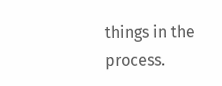things in the process.